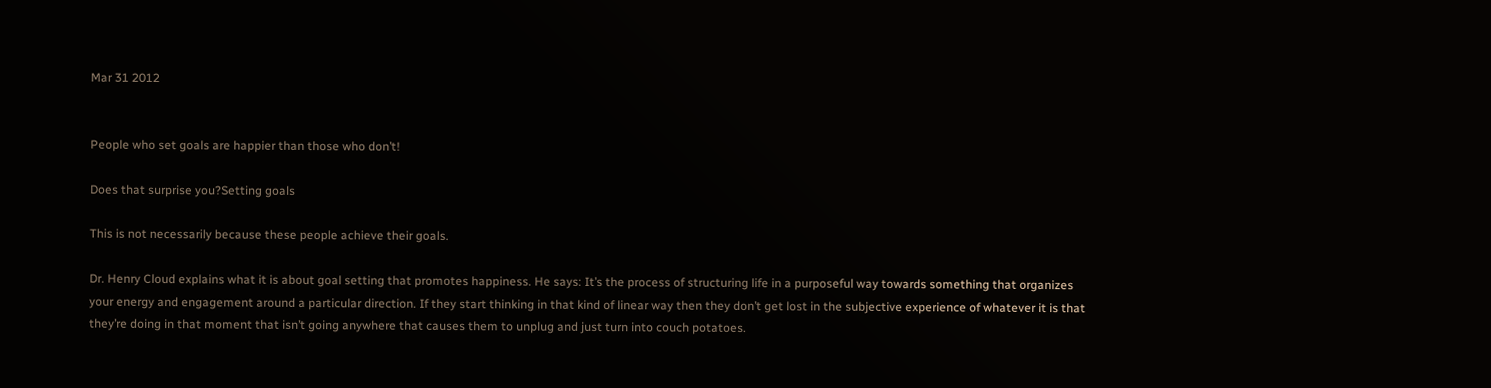Mar 31 2012


People who set goals are happier than those who don’t!

Does that surprise you?Setting goals

This is not necessarily because these people achieve their goals.

Dr. Henry Cloud explains what it is about goal setting that promotes happiness. He says: It’s the process of structuring life in a purposeful way towards something that organizes your energy and engagement around a particular direction. If they start thinking in that kind of linear way then they don’t get lost in the subjective experience of whatever it is that they’re doing in that moment that isn’t going anywhere that causes them to unplug and just turn into couch potatoes.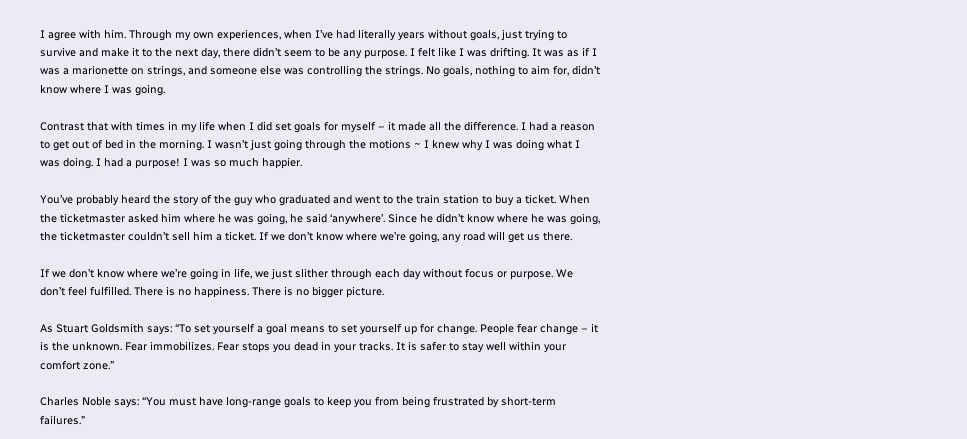I agree with him. Through my own experiences, when I’ve had literally years without goals, just trying to survive and make it to the next day, there didn’t seem to be any purpose. I felt like I was drifting. It was as if I was a marionette on strings, and someone else was controlling the strings. No goals, nothing to aim for, didn’t know where I was going.

Contrast that with times in my life when I did set goals for myself – it made all the difference. I had a reason to get out of bed in the morning. I wasn’t just going through the motions ~ I knew why I was doing what I was doing. I had a purpose! I was so much happier.

You’ve probably heard the story of the guy who graduated and went to the train station to buy a ticket. When the ticketmaster asked him where he was going, he said ‘anywhere’. Since he didn’t know where he was going, the ticketmaster couldn’t sell him a ticket. If we don’t know where we’re going, any road will get us there.

If we don’t know where we’re going in life, we just slither through each day without focus or purpose. We don’t feel fulfilled. There is no happiness. There is no bigger picture.

As Stuart Goldsmith says: “To set yourself a goal means to set yourself up for change. People fear change – it is the unknown. Fear immobilizes. Fear stops you dead in your tracks. It is safer to stay well within your comfort zone.”

Charles Noble says: “You must have long-range goals to keep you from being frustrated by short-term failures.”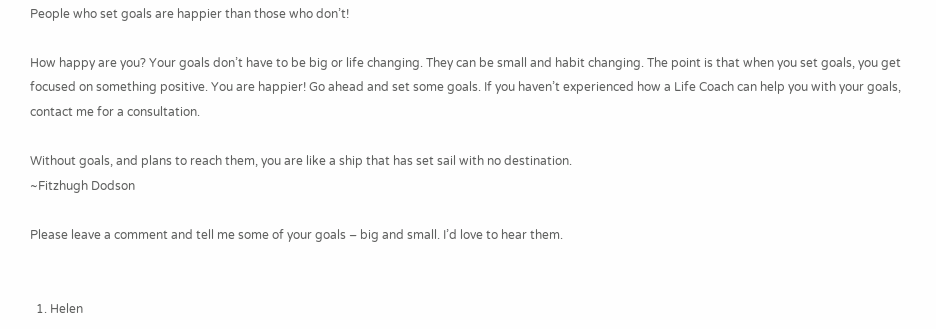People who set goals are happier than those who don’t!

How happy are you? Your goals don’t have to be big or life changing. They can be small and habit changing. The point is that when you set goals, you get focused on something positive. You are happier! Go ahead and set some goals. If you haven’t experienced how a Life Coach can help you with your goals, contact me for a consultation.

Without goals, and plans to reach them, you are like a ship that has set sail with no destination.
~Fitzhugh Dodson

Please leave a comment and tell me some of your goals – big and small. I’d love to hear them.


  1. Helen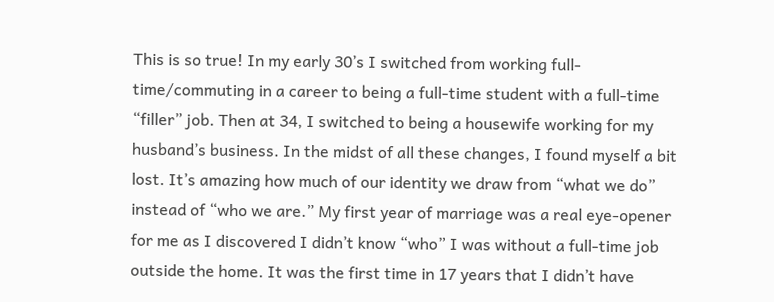This is so true! In my early 30’s I switched from working full-time/commuting in a career to being a full-time student with a full-time “filler” job. Then at 34, I switched to being a housewife working for my husband’s business. In the midst of all these changes, I found myself a bit lost. It’s amazing how much of our identity we draw from “what we do” instead of “who we are.” My first year of marriage was a real eye-opener for me as I discovered I didn’t know “who” I was without a full-time job outside the home. It was the first time in 17 years that I didn’t have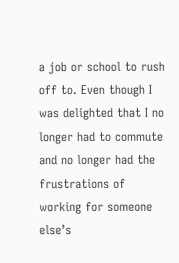a job or school to rush off to. Even though I was delighted that I no longer had to commute and no longer had the frustrations of working for someone else’s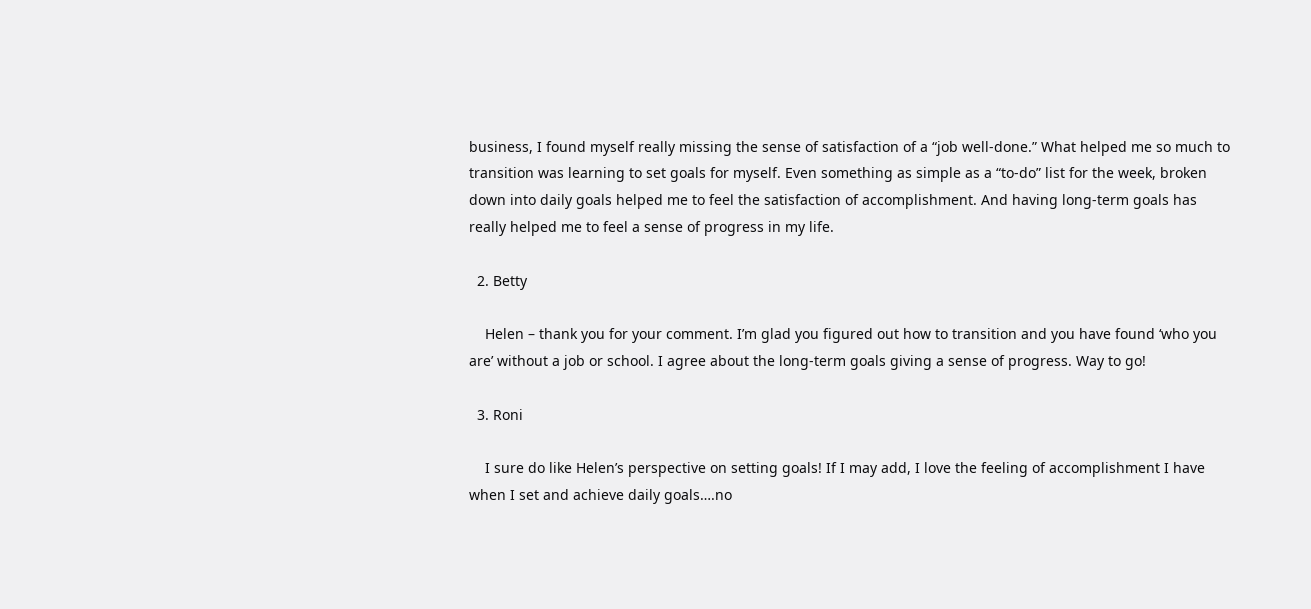business, I found myself really missing the sense of satisfaction of a “job well-done.” What helped me so much to transition was learning to set goals for myself. Even something as simple as a “to-do” list for the week, broken down into daily goals helped me to feel the satisfaction of accomplishment. And having long-term goals has really helped me to feel a sense of progress in my life.

  2. Betty

    Helen – thank you for your comment. I’m glad you figured out how to transition and you have found ‘who you are’ without a job or school. I agree about the long-term goals giving a sense of progress. Way to go!

  3. Roni

    I sure do like Helen’s perspective on setting goals! If I may add, I love the feeling of accomplishment I have when I set and achieve daily goals….no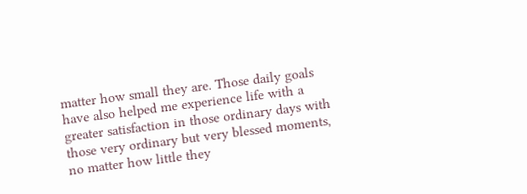matter how small they are. Those daily goals have also helped me experience life with a greater satisfaction in those ordinary days with those very ordinary but very blessed moments, no matter how little they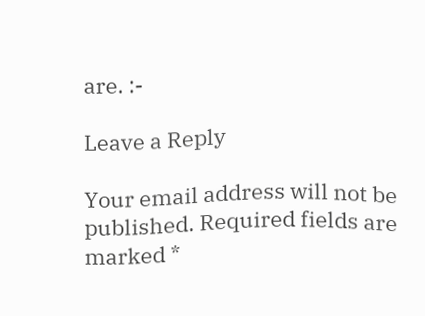are. :-

Leave a Reply

Your email address will not be published. Required fields are marked *